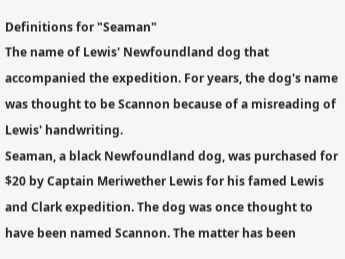Definitions for "Seaman"
The name of Lewis' Newfoundland dog that accompanied the expedition. For years, the dog's name was thought to be Scannon because of a misreading of Lewis' handwriting.
Seaman, a black Newfoundland dog, was purchased for $20 by Captain Meriwether Lewis for his famed Lewis and Clark expedition. The dog was once thought to have been named Scannon. The matter has been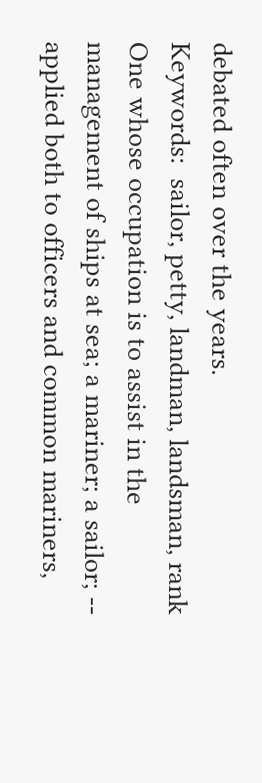debated often over the years.
Keywords:  sailor, petty, landman, landsman, rank
One whose occupation is to assist in the management of ships at sea; a mariner; a sailor; -- applied both to officers and common mariners,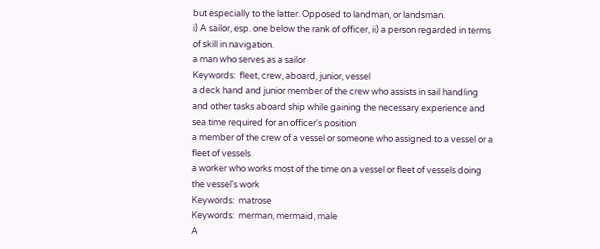but especially to the latter. Opposed to landman, or landsman.
i) A sailor, esp. one below the rank of officer, ii) a person regarded in terms of skill in navigation.
a man who serves as a sailor
Keywords:  fleet, crew, aboard, junior, vessel
a deck hand and junior member of the crew who assists in sail handling and other tasks aboard ship while gaining the necessary experience and sea time required for an officer's position
a member of the crew of a vessel or someone who assigned to a vessel or a fleet of vessels
a worker who works most of the time on a vessel or fleet of vessels doing the vessel's work
Keywords:  matrose
Keywords:  merman, mermaid, male
A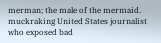merman; the male of the mermaid.
muckraking United States journalist who exposed bad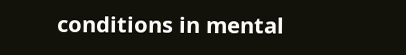conditions in mental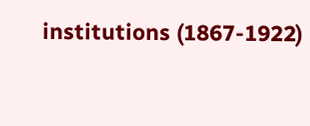institutions (1867-1922)